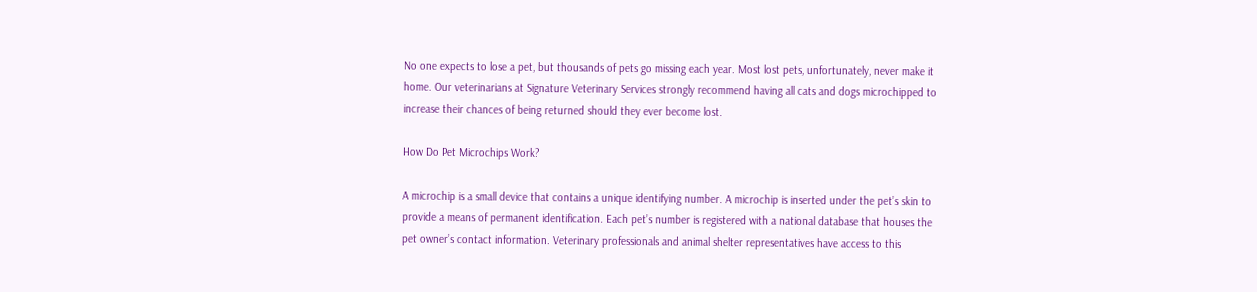No one expects to lose a pet, but thousands of pets go missing each year. Most lost pets, unfortunately, never make it home. Our veterinarians at Signature Veterinary Services strongly recommend having all cats and dogs microchipped to increase their chances of being returned should they ever become lost.

How Do Pet Microchips Work?

A microchip is a small device that contains a unique identifying number. A microchip is inserted under the pet’s skin to provide a means of permanent identification. Each pet’s number is registered with a national database that houses the pet owner’s contact information. Veterinary professionals and animal shelter representatives have access to this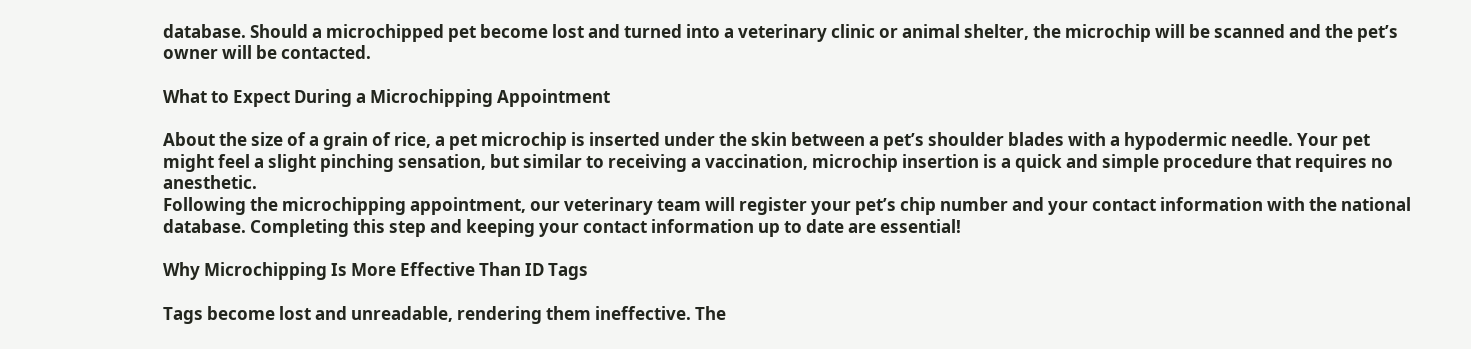database. Should a microchipped pet become lost and turned into a veterinary clinic or animal shelter, the microchip will be scanned and the pet’s owner will be contacted.

What to Expect During a Microchipping Appointment

About the size of a grain of rice, a pet microchip is inserted under the skin between a pet’s shoulder blades with a hypodermic needle. Your pet might feel a slight pinching sensation, but similar to receiving a vaccination, microchip insertion is a quick and simple procedure that requires no anesthetic.
Following the microchipping appointment, our veterinary team will register your pet’s chip number and your contact information with the national database. Completing this step and keeping your contact information up to date are essential!

Why Microchipping Is More Effective Than ID Tags

Tags become lost and unreadable, rendering them ineffective. The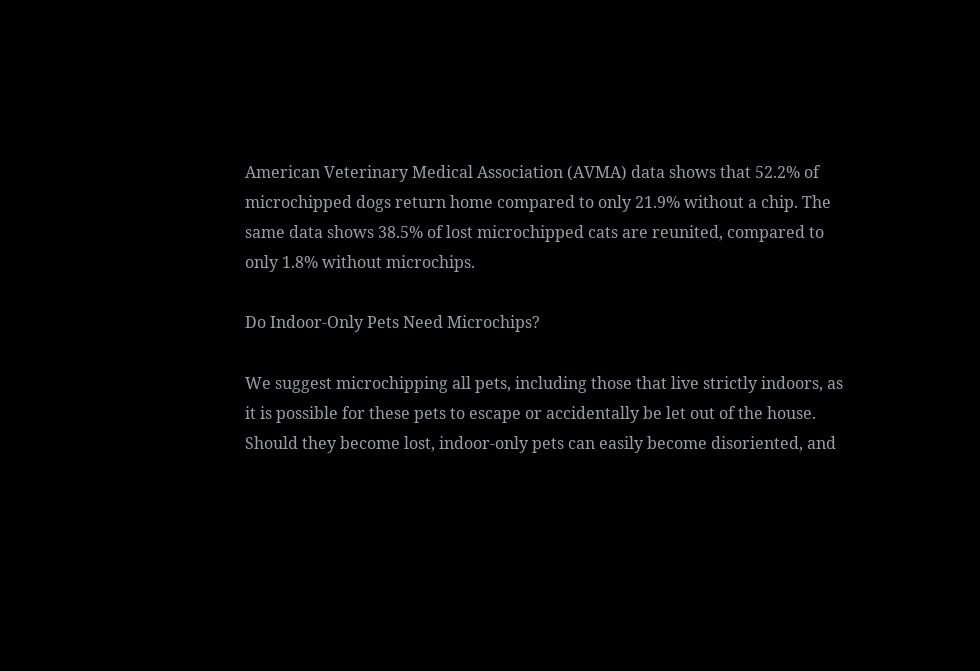American Veterinary Medical Association (AVMA) data shows that 52.2% of microchipped dogs return home compared to only 21.9% without a chip. The same data shows 38.5% of lost microchipped cats are reunited, compared to only 1.8% without microchips.

Do Indoor-Only Pets Need Microchips?

We suggest microchipping all pets, including those that live strictly indoors, as it is possible for these pets to escape or accidentally be let out of the house. Should they become lost, indoor-only pets can easily become disoriented, and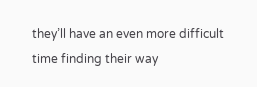they’ll have an even more difficult time finding their way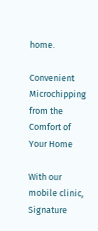home.

Convenient Microchipping from the Comfort of Your Home

With our mobile clinic, Signature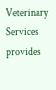Veterinary Services provides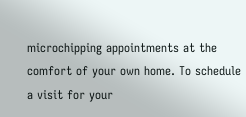microchipping appointments at the comfort of your own home. To schedule a visit for your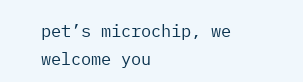pet’s microchip, we welcome you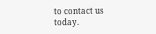to contact us today.